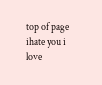top of page
ihate you i love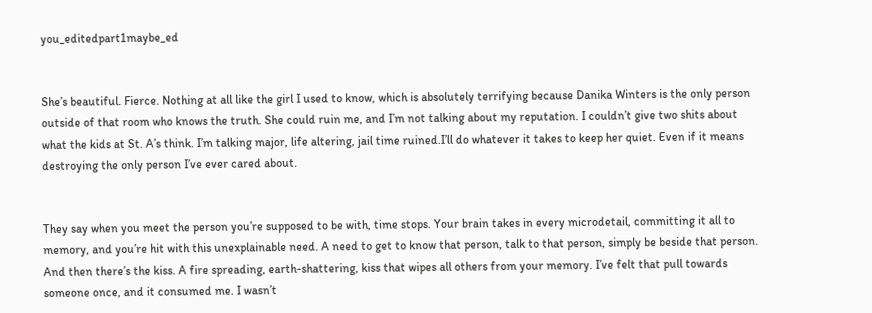you_editedpart1maybe_ed


She’s beautiful. Fierce. Nothing at all like the girl I used to know, which is absolutely terrifying because Danika Winters is the only person outside of that room who knows the truth. She could ruin me, and I’m not talking about my reputation. I couldn’t give two shits about what the kids at St. A’s think. I’m talking major, life altering, jail time ruined.I’ll do whatever it takes to keep her quiet. Even if it means destroying the only person I’ve ever cared about.


They say when you meet the person you’re supposed to be with, time stops. Your brain takes in every microdetail, committing it all to memory, and you’re hit with this unexplainable need. A need to get to know that person, talk to that person, simply be beside that person. And then there’s the kiss. A fire spreading, earth-shattering, kiss that wipes all others from your memory. I’ve felt that pull towards someone once, and it consumed me. I wasn’t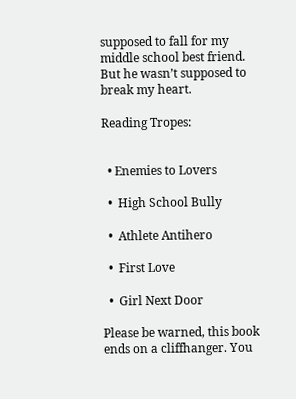supposed to fall for my middle school best friend. But he wasn’t supposed to break my heart.

Reading Tropes:


  • Enemies to Lovers

  •  High School Bully

  •  Athlete Antihero

  •  First Love

  •  Girl Next Door

Please be warned, this book ends on a cliffhanger. You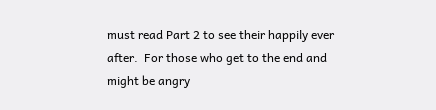must read Part 2 to see their happily ever after.  For those who get to the end and might be angry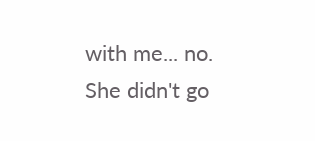with me... no. She didn't go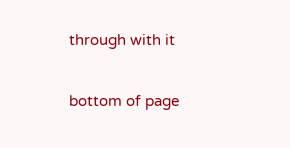through with it

bottom of page